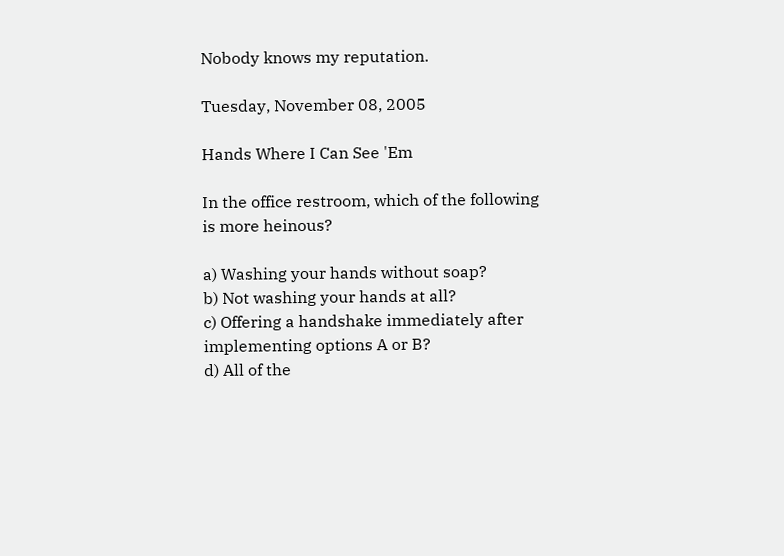Nobody knows my reputation.

Tuesday, November 08, 2005

Hands Where I Can See 'Em

In the office restroom, which of the following is more heinous?

a) Washing your hands without soap?
b) Not washing your hands at all?
c) Offering a handshake immediately after implementing options A or B?
d) All of the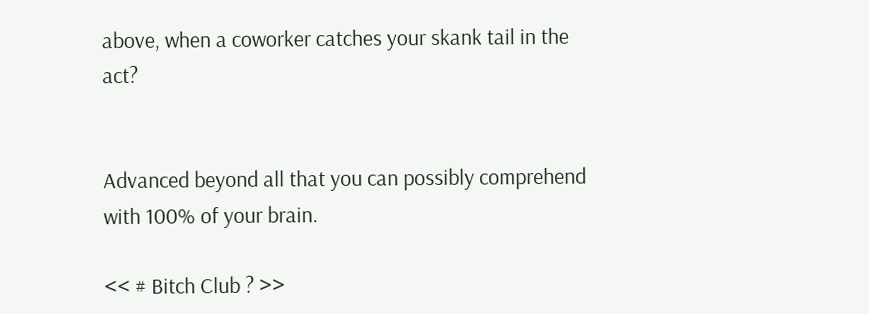above, when a coworker catches your skank tail in the act?


Advanced beyond all that you can possibly comprehend with 100% of your brain.

<< # Bitch Club ? >>